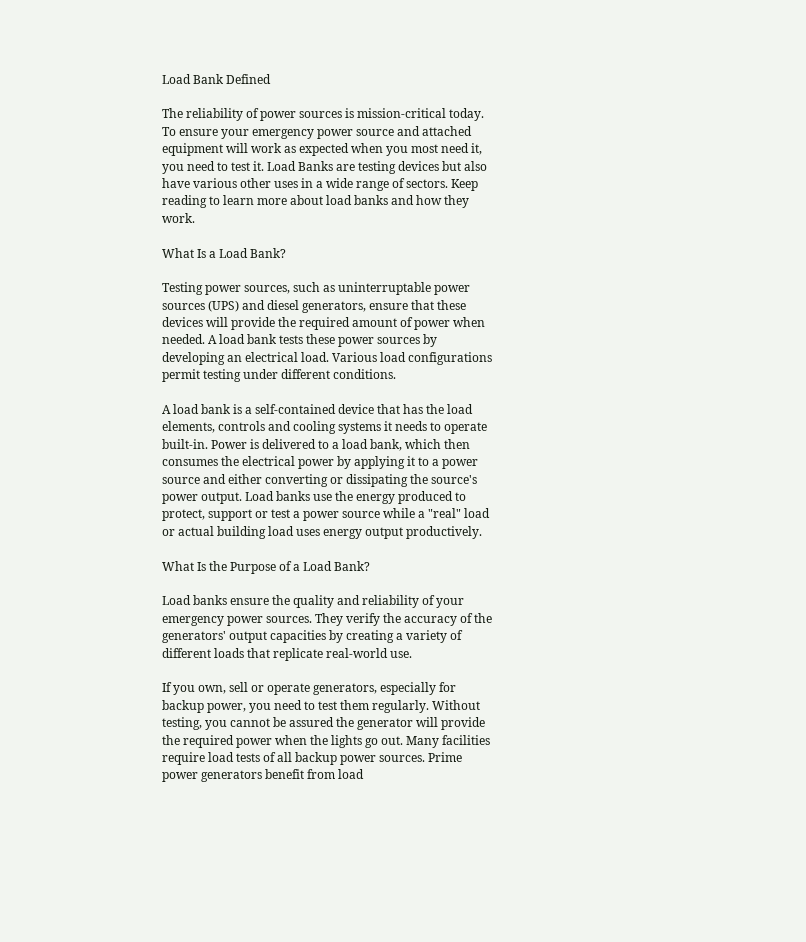Load Bank Defined

The reliability of power sources is mission-critical today. To ensure your emergency power source and attached equipment will work as expected when you most need it, you need to test it. Load Banks are testing devices but also have various other uses in a wide range of sectors. Keep reading to learn more about load banks and how they work.

What Is a Load Bank?

Testing power sources, such as uninterruptable power sources (UPS) and diesel generators, ensure that these devices will provide the required amount of power when needed. A load bank tests these power sources by developing an electrical load. Various load configurations permit testing under different conditions.

A load bank is a self-contained device that has the load elements, controls and cooling systems it needs to operate built-in. Power is delivered to a load bank, which then consumes the electrical power by applying it to a power source and either converting or dissipating the source's power output. Load banks use the energy produced to protect, support or test a power source while a "real" load or actual building load uses energy output productively.

What Is the Purpose of a Load Bank?

Load banks ensure the quality and reliability of your emergency power sources. They verify the accuracy of the generators' output capacities by creating a variety of different loads that replicate real-world use.

If you own, sell or operate generators, especially for backup power, you need to test them regularly. Without testing, you cannot be assured the generator will provide the required power when the lights go out. Many facilities require load tests of all backup power sources. Prime power generators benefit from load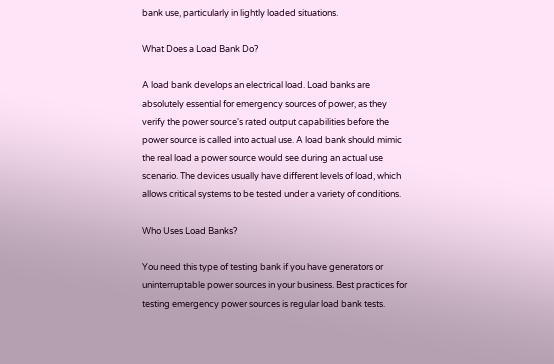bank use, particularly in lightly loaded situations.

What Does a Load Bank Do?

A load bank develops an electrical load. Load banks are absolutely essential for emergency sources of power, as they verify the power source's rated output capabilities before the power source is called into actual use. A load bank should mimic the real load a power source would see during an actual use scenario. The devices usually have different levels of load, which allows critical systems to be tested under a variety of conditions.

Who Uses Load Banks?

You need this type of testing bank if you have generators or uninterruptable power sources in your business. Best practices for testing emergency power sources is regular load bank tests.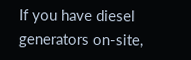If you have diesel generators on-site,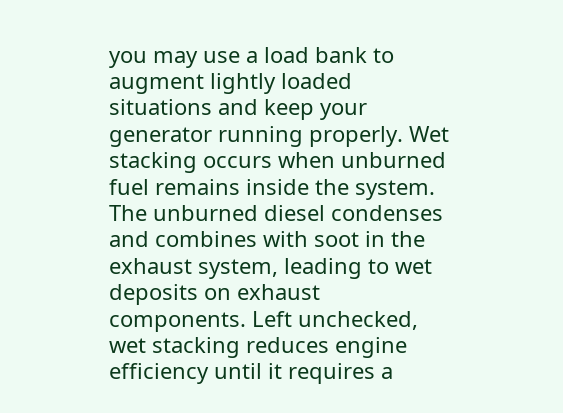you may use a load bank to augment lightly loaded situations and keep your generator running properly. Wet stacking occurs when unburned fuel remains inside the system. The unburned diesel condenses and combines with soot in the exhaust system, leading to wet deposits on exhaust components. Left unchecked, wet stacking reduces engine efficiency until it requires a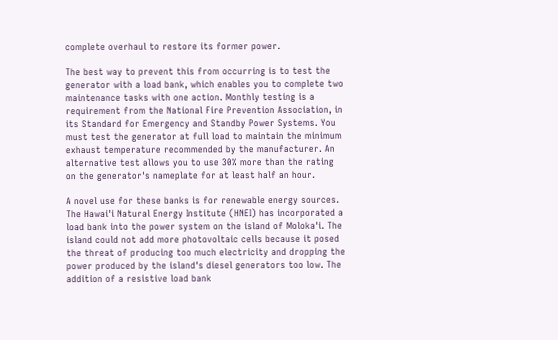complete overhaul to restore its former power.

The best way to prevent this from occurring is to test the generator with a load bank, which enables you to complete two maintenance tasks with one action. Monthly testing is a requirement from the National Fire Prevention Association, in its Standard for Emergency and Standby Power Systems. You must test the generator at full load to maintain the minimum exhaust temperature recommended by the manufacturer. An alternative test allows you to use 30% more than the rating on the generator's nameplate for at least half an hour.

A novel use for these banks is for renewable energy sources. The Hawai'i Natural Energy Institute (HNEI) has incorporated a load bank into the power system on the island of Moloka'i. The island could not add more photovoltaic cells because it posed the threat of producing too much electricity and dropping the power produced by the island's diesel generators too low. The addition of a resistive load bank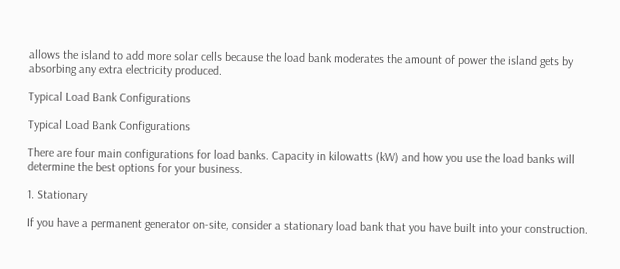allows the island to add more solar cells because the load bank moderates the amount of power the island gets by absorbing any extra electricity produced.

Typical Load Bank Configurations

Typical Load Bank Configurations

There are four main configurations for load banks. Capacity in kilowatts (kW) and how you use the load banks will determine the best options for your business.

1. Stationary

If you have a permanent generator on-site, consider a stationary load bank that you have built into your construction.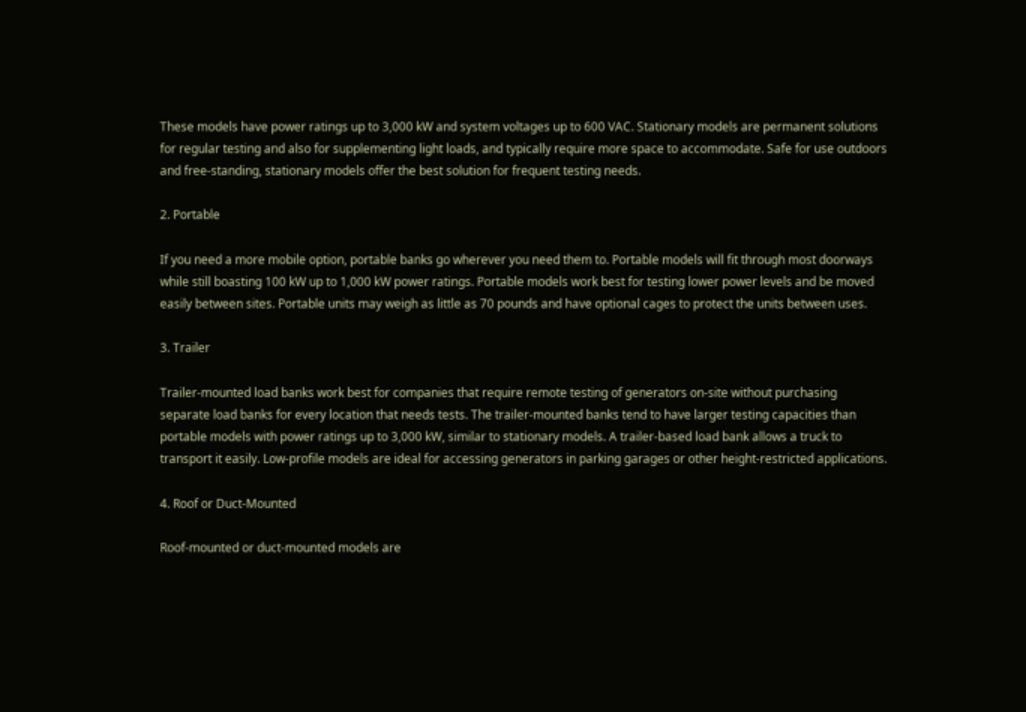These models have power ratings up to 3,000 kW and system voltages up to 600 VAC. Stationary models are permanent solutions for regular testing and also for supplementing light loads, and typically require more space to accommodate. Safe for use outdoors and free-standing, stationary models offer the best solution for frequent testing needs.

2. Portable

If you need a more mobile option, portable banks go wherever you need them to. Portable models will fit through most doorways while still boasting 100 kW up to 1,000 kW power ratings. Portable models work best for testing lower power levels and be moved easily between sites. Portable units may weigh as little as 70 pounds and have optional cages to protect the units between uses.

3. Trailer

Trailer-mounted load banks work best for companies that require remote testing of generators on-site without purchasing separate load banks for every location that needs tests. The trailer-mounted banks tend to have larger testing capacities than portable models with power ratings up to 3,000 kW, similar to stationary models. A trailer-based load bank allows a truck to transport it easily. Low-profile models are ideal for accessing generators in parking garages or other height-restricted applications.

4. Roof or Duct-Mounted

Roof-mounted or duct-mounted models are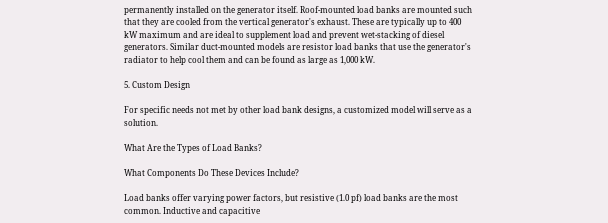permanently installed on the generator itself. Roof-mounted load banks are mounted such that they are cooled from the vertical generator's exhaust. These are typically up to 400 kW maximum and are ideal to supplement load and prevent wet-stacking of diesel generators. Similar duct-mounted models are resistor load banks that use the generator's radiator to help cool them and can be found as large as 1,000 kW.

5. Custom Design

For specific needs not met by other load bank designs, a customized model will serve as a solution.

What Are the Types of Load Banks?

What Components Do These Devices Include?

Load banks offer varying power factors, but resistive (1.0 pf) load banks are the most common. Inductive and capacitive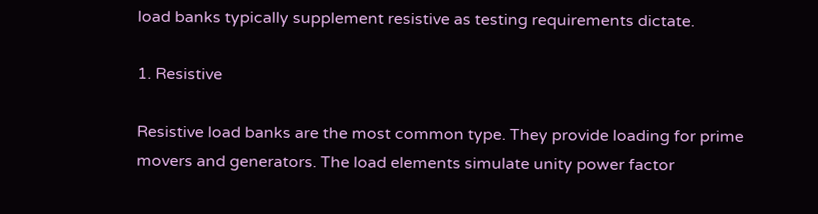load banks typically supplement resistive as testing requirements dictate.

1. Resistive

Resistive load banks are the most common type. They provide loading for prime movers and generators. The load elements simulate unity power factor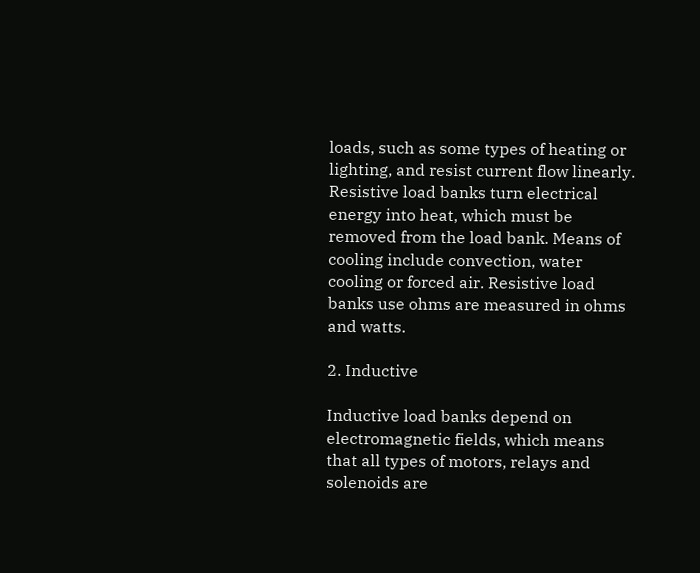loads, such as some types of heating or lighting, and resist current flow linearly. Resistive load banks turn electrical energy into heat, which must be removed from the load bank. Means of cooling include convection, water cooling or forced air. Resistive load banks use ohms are measured in ohms and watts.

2. Inductive

Inductive load banks depend on electromagnetic fields, which means that all types of motors, relays and solenoids are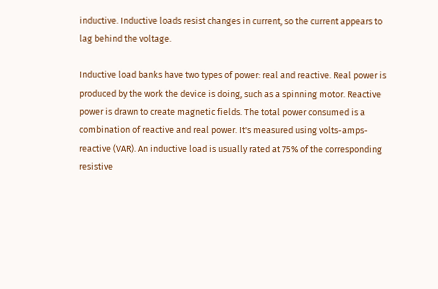inductive. Inductive loads resist changes in current, so the current appears to lag behind the voltage.

Inductive load banks have two types of power: real and reactive. Real power is produced by the work the device is doing, such as a spinning motor. Reactive power is drawn to create magnetic fields. The total power consumed is a combination of reactive and real power. It's measured using volts-amps-reactive (VAR). An inductive load is usually rated at 75% of the corresponding resistive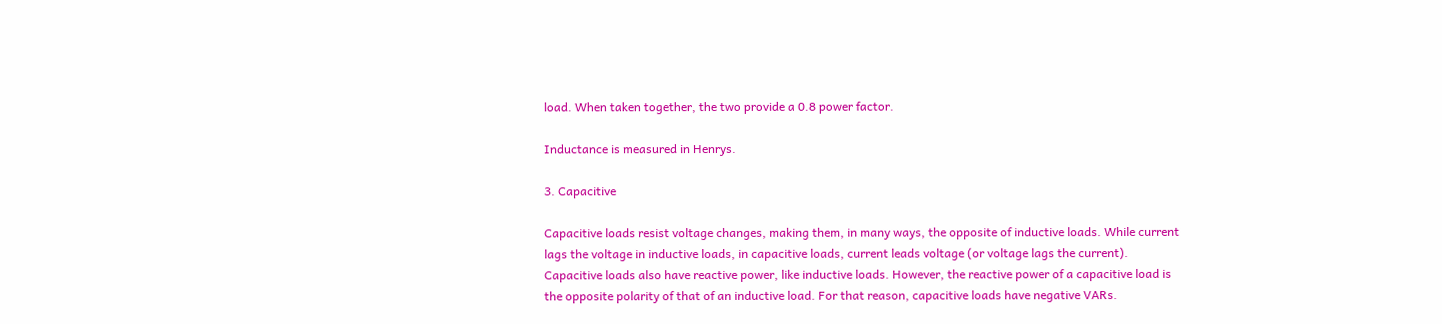load. When taken together, the two provide a 0.8 power factor.

Inductance is measured in Henrys.

3. Capacitive

Capacitive loads resist voltage changes, making them, in many ways, the opposite of inductive loads. While current lags the voltage in inductive loads, in capacitive loads, current leads voltage (or voltage lags the current). Capacitive loads also have reactive power, like inductive loads. However, the reactive power of a capacitive load is the opposite polarity of that of an inductive load. For that reason, capacitive loads have negative VARs.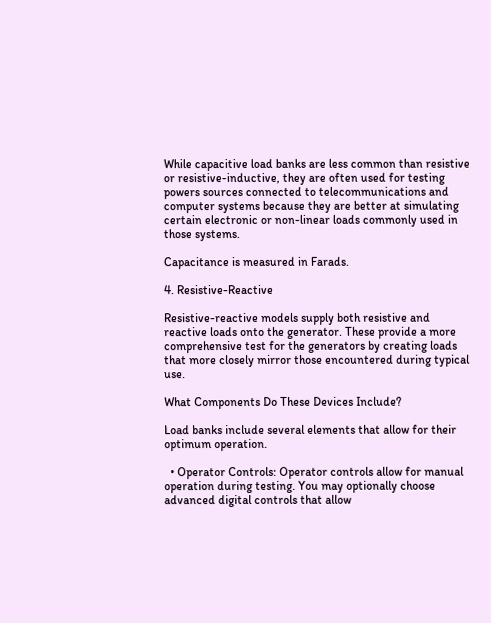While capacitive load banks are less common than resistive or resistive-inductive, they are often used for testing powers sources connected to telecommunications and computer systems because they are better at simulating certain electronic or non-linear loads commonly used in those systems.

Capacitance is measured in Farads.

4. Resistive-Reactive

Resistive-reactive models supply both resistive and reactive loads onto the generator. These provide a more comprehensive test for the generators by creating loads that more closely mirror those encountered during typical use.

What Components Do These Devices Include?

Load banks include several elements that allow for their optimum operation.

  • Operator Controls: Operator controls allow for manual operation during testing. You may optionally choose advanced digital controls that allow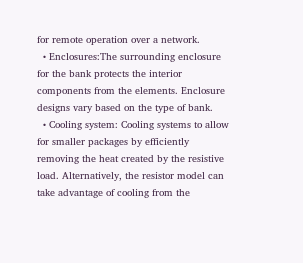for remote operation over a network.
  • Enclosures:The surrounding enclosure for the bank protects the interior components from the elements. Enclosure designs vary based on the type of bank.
  • Cooling system: Cooling systems to allow for smaller packages by efficiently removing the heat created by the resistive load. Alternatively, the resistor model can take advantage of cooling from the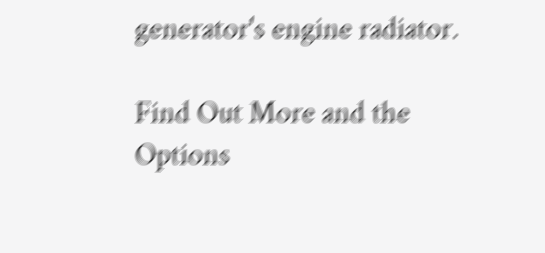generator's engine radiator.

Find Out More and the Options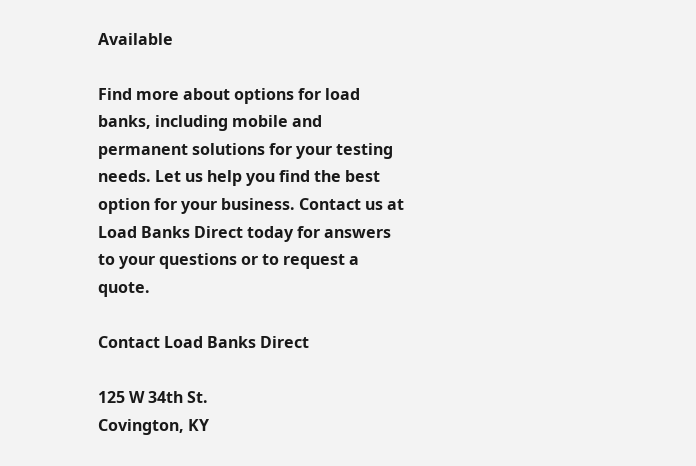Available

Find more about options for load banks, including mobile and permanent solutions for your testing needs. Let us help you find the best option for your business. Contact us at Load Banks Direct today for answers to your questions or to request a quote.

Contact Load Banks Direct

125 W 34th St.
Covington, KY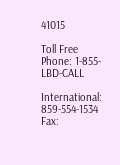41015

Toll Free Phone: 1-855-LBD-CALL

International: 859-554-1534
Fax: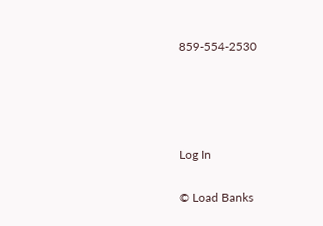859-554-2530




Log In

© Load Banks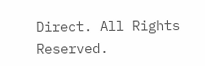Direct. All Rights Reserved.